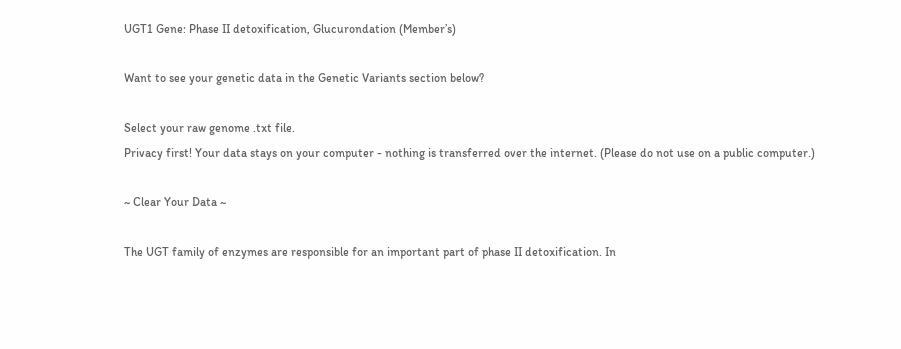UGT1 Gene: Phase II detoxification, Glucurondation (Member’s)

Want to see your genetic data in the Genetic Variants section below?

Select your raw genome .txt file.
Privacy first! Your data stays on your computer - nothing is transferred over the internet. (Please do not use on a public computer.)

~ Clear Your Data ~

The UGT family of enzymes are responsible for an important part of phase II detoxification. In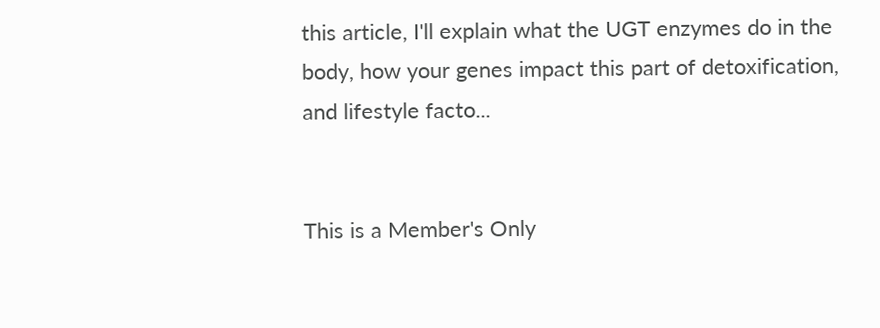this article, I'll explain what the UGT enzymes do in the body, how your genes impact this part of detoxification, and lifestyle facto...


This is a Member's Only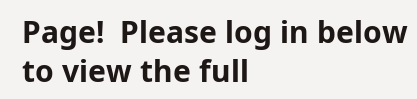Page!  Please log in below to view the full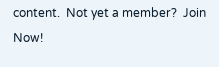content.  Not yet a member?  Join Now!